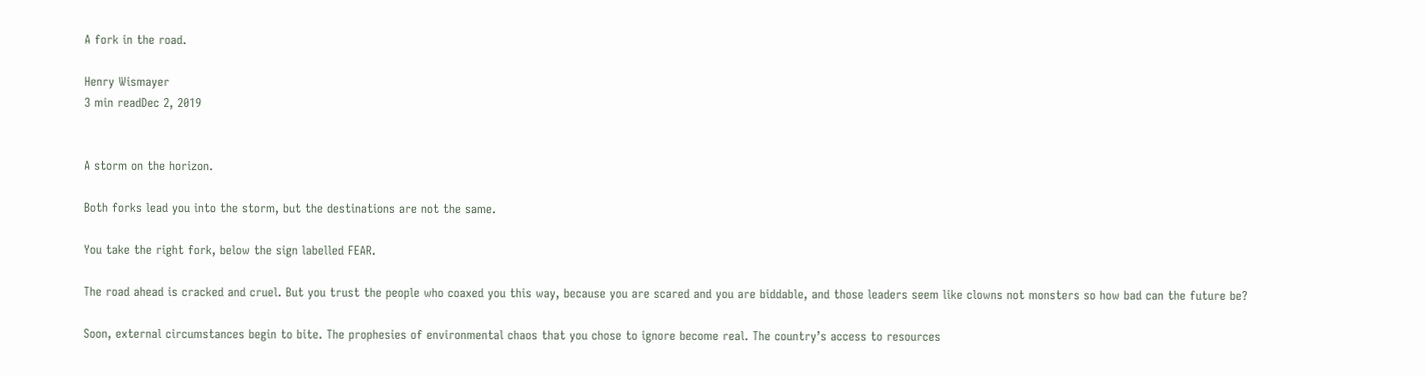A fork in the road.

Henry Wismayer
3 min readDec 2, 2019


A storm on the horizon.

Both forks lead you into the storm, but the destinations are not the same.

You take the right fork, below the sign labelled FEAR.

The road ahead is cracked and cruel. But you trust the people who coaxed you this way, because you are scared and you are biddable, and those leaders seem like clowns not monsters so how bad can the future be?

Soon, external circumstances begin to bite. The prophesies of environmental chaos that you chose to ignore become real. The country’s access to resources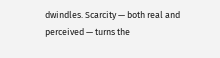dwindles. Scarcity — both real and perceived — turns the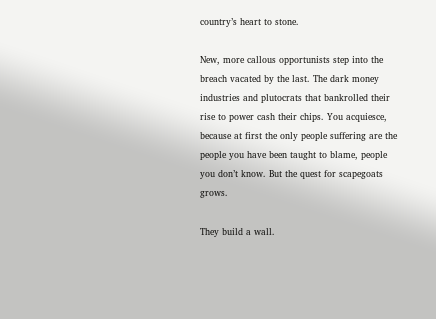country’s heart to stone.

New, more callous opportunists step into the breach vacated by the last. The dark money industries and plutocrats that bankrolled their rise to power cash their chips. You acquiesce, because at first the only people suffering are the people you have been taught to blame, people you don’t know. But the quest for scapegoats grows.

They build a wall.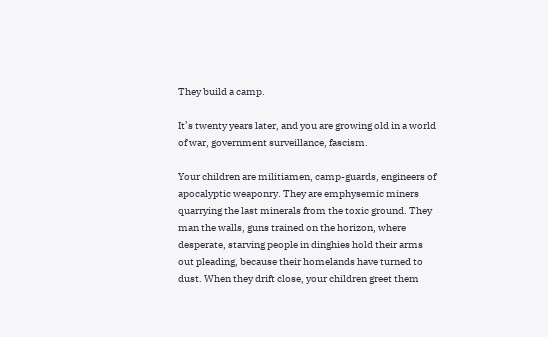They build a camp.

It’s twenty years later, and you are growing old in a world of war, government surveillance, fascism.

Your children are militiamen, camp-guards, engineers of apocalyptic weaponry. They are emphysemic miners quarrying the last minerals from the toxic ground. They man the walls, guns trained on the horizon, where desperate, starving people in dinghies hold their arms out pleading, because their homelands have turned to dust. When they drift close, your children greet them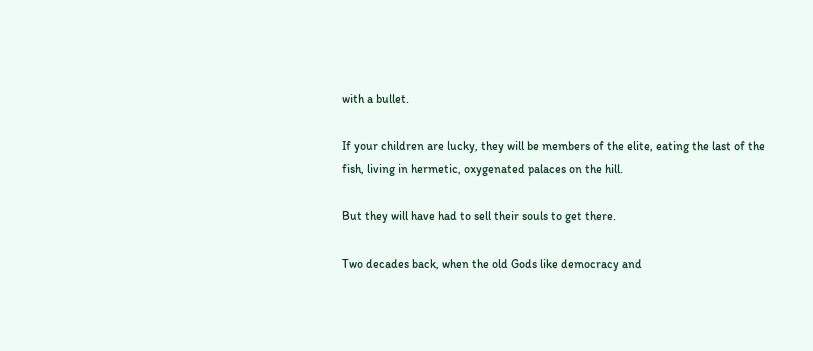with a bullet.

If your children are lucky, they will be members of the elite, eating the last of the fish, living in hermetic, oxygenated palaces on the hill.

But they will have had to sell their souls to get there.

Two decades back, when the old Gods like democracy and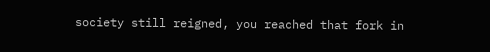society still reigned, you reached that fork in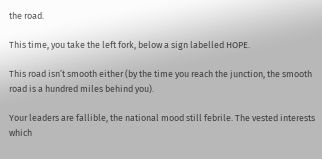the road.

This time, you take the left fork, below a sign labelled HOPE.

This road isn’t smooth either (by the time you reach the junction, the smooth road is a hundred miles behind you).

Your leaders are fallible, the national mood still febrile. The vested interests which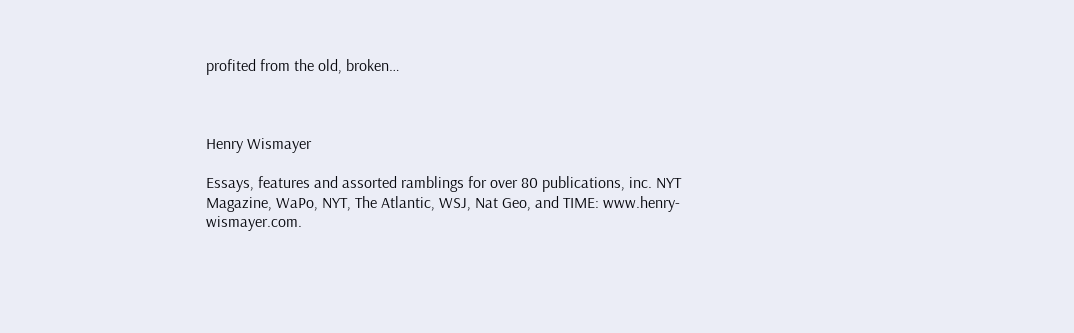profited from the old, broken…



Henry Wismayer

Essays, features and assorted ramblings for over 80 publications, inc. NYT Magazine, WaPo, NYT, The Atlantic, WSJ, Nat Geo, and TIME: www.henry-wismayer.com.